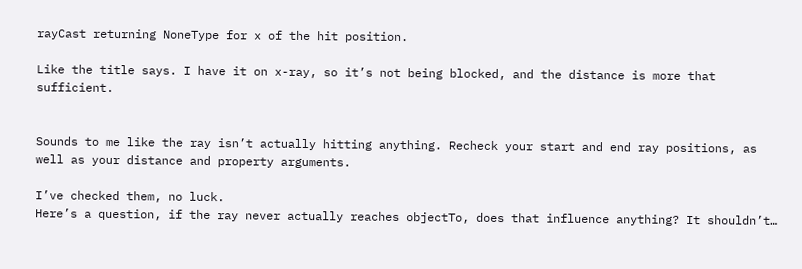rayCast returning NoneType for x of the hit position.

Like the title says. I have it on x-ray, so it’s not being blocked, and the distance is more that sufficient.


Sounds to me like the ray isn’t actually hitting anything. Recheck your start and end ray positions, as well as your distance and property arguments.

I’ve checked them, no luck.
Here’s a question, if the ray never actually reaches objectTo, does that influence anything? It shouldn’t…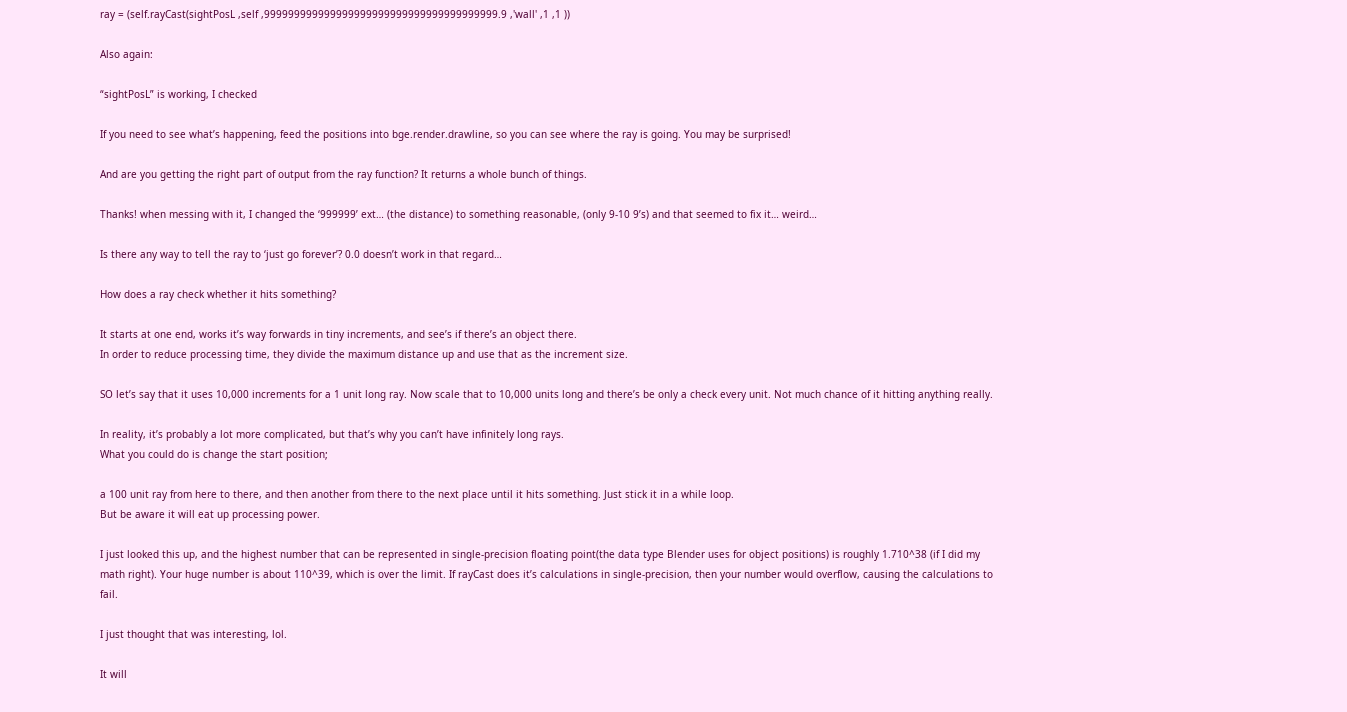ray = (self.rayCast(sightPosL ,self ,999999999999999999999999999999999999999.9 ,'wall' ,1 ,1 ))

Also again:

“sightPosL” is working, I checked

If you need to see what’s happening, feed the positions into bge.render.drawline, so you can see where the ray is going. You may be surprised!

And are you getting the right part of output from the ray function? It returns a whole bunch of things.

Thanks! when messing with it, I changed the ‘999999’ ext… (the distance) to something reasonable, (only 9-10 9’s) and that seemed to fix it… weird…

Is there any way to tell the ray to ‘just go forever’? 0.0 doesn’t work in that regard…

How does a ray check whether it hits something?

It starts at one end, works it’s way forwards in tiny increments, and see’s if there’s an object there.
In order to reduce processing time, they divide the maximum distance up and use that as the increment size.

SO let’s say that it uses 10,000 increments for a 1 unit long ray. Now scale that to 10,000 units long and there’s be only a check every unit. Not much chance of it hitting anything really.

In reality, it’s probably a lot more complicated, but that’s why you can’t have infinitely long rays.
What you could do is change the start position;

a 100 unit ray from here to there, and then another from there to the next place until it hits something. Just stick it in a while loop.
But be aware it will eat up processing power.

I just looked this up, and the highest number that can be represented in single-precision floating point(the data type Blender uses for object positions) is roughly 1.710^38 (if I did my math right). Your huge number is about 110^39, which is over the limit. If rayCast does it’s calculations in single-precision, then your number would overflow, causing the calculations to fail.

I just thought that was interesting, lol.

It will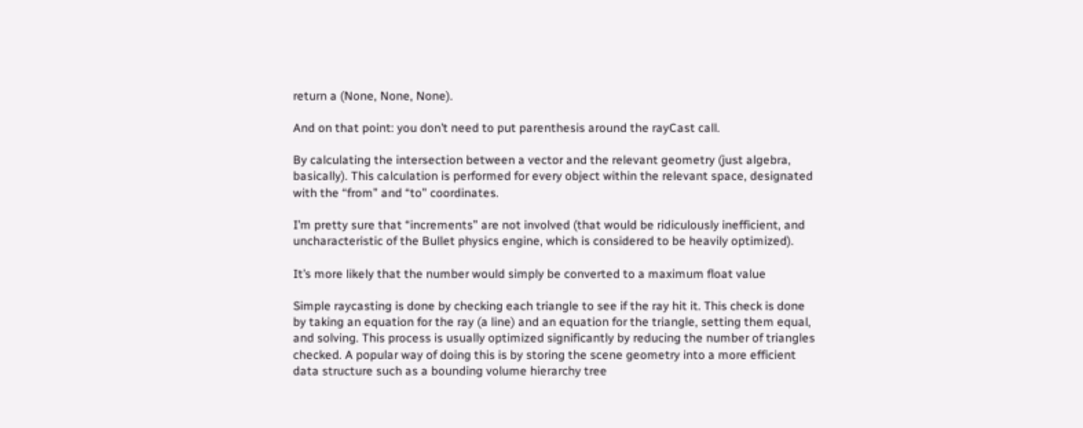return a (None, None, None).

And on that point: you don’t need to put parenthesis around the rayCast call.

By calculating the intersection between a vector and the relevant geometry (just algebra, basically). This calculation is performed for every object within the relevant space, designated with the “from” and “to” coordinates.

I’m pretty sure that “increments” are not involved (that would be ridiculously inefficient, and uncharacteristic of the Bullet physics engine, which is considered to be heavily optimized).

It’s more likely that the number would simply be converted to a maximum float value

Simple raycasting is done by checking each triangle to see if the ray hit it. This check is done by taking an equation for the ray (a line) and an equation for the triangle, setting them equal, and solving. This process is usually optimized significantly by reducing the number of triangles checked. A popular way of doing this is by storing the scene geometry into a more efficient data structure such as a bounding volume hierarchy tree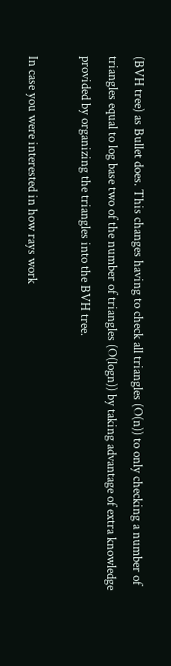(BVH tree) as Bullet does. This changes having to check all triangles (O(n)) to only checking a number of triangles equal to log base two of the number of triangles (O(logn)) by taking advantage of extra knowledge provided by organizing the triangles into the BVH tree.

In case you were interested in how rays work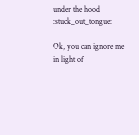under the hood :stuck_out_tongue:

Ok, you can ignore me in light of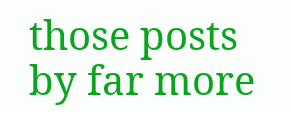those posts by far more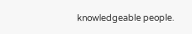knowledgeable people.